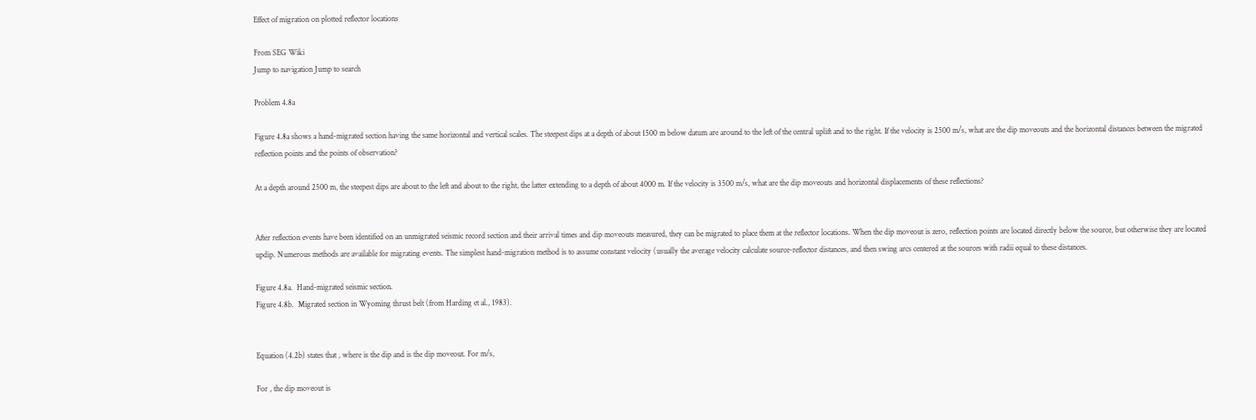Effect of migration on plotted reflector locations

From SEG Wiki
Jump to navigation Jump to search

Problem 4.8a

Figure 4.8a shows a hand-migrated section having the same horizontal and vertical scales. The steepest dips at a depth of about 1500 m below datum are around to the left of the central uplift and to the right. If the velocity is 2500 m/s, what are the dip moveouts and the horizontal distances between the migrated reflection points and the points of observation?

At a depth around 2500 m, the steepest dips are about to the left and about to the right, the latter extending to a depth of about 4000 m. If the velocity is 3500 m/s, what are the dip moveouts and horizontal displacements of these reflections?


After reflection events have been identified on an unmigrated seismic record section and their arrival times and dip moveouts measured, they can be migrated to place them at the reflector locations. When the dip moveout is zero, reflection points are located directly below the source, but otherwise they are located updip. Numerous methods are available for migrating events. The simplest hand-migration method is to assume constant velocity (usually the average velocity calculate source-reflector distances, and then swing arcs centered at the sources with radii equal to these distances.

Figure 4.8a.  Hand-migrated seismic section.
Figure 4.8b.  Migrated section in Wyoming thrust belt (from Harding et al., 1983).


Equation (4.2b) states that , where is the dip and is the dip moveout. For m/s,

For , the dip moveout is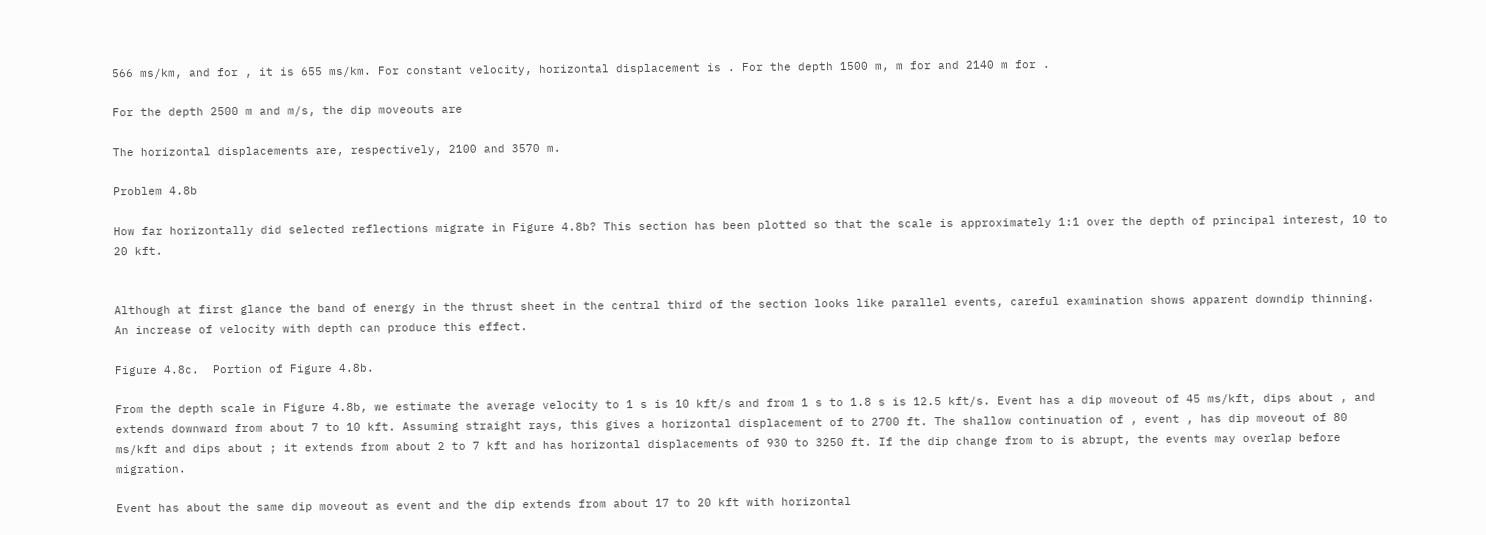566 ms/km, and for , it is 655 ms/km. For constant velocity, horizontal displacement is . For the depth 1500 m, m for and 2140 m for .

For the depth 2500 m and m/s, the dip moveouts are

The horizontal displacements are, respectively, 2100 and 3570 m.

Problem 4.8b

How far horizontally did selected reflections migrate in Figure 4.8b? This section has been plotted so that the scale is approximately 1:1 over the depth of principal interest, 10 to 20 kft.


Although at first glance the band of energy in the thrust sheet in the central third of the section looks like parallel events, careful examination shows apparent downdip thinning. An increase of velocity with depth can produce this effect.

Figure 4.8c.  Portion of Figure 4.8b.

From the depth scale in Figure 4.8b, we estimate the average velocity to 1 s is 10 kft/s and from 1 s to 1.8 s is 12.5 kft/s. Event has a dip moveout of 45 ms/kft, dips about , and extends downward from about 7 to 10 kft. Assuming straight rays, this gives a horizontal displacement of to 2700 ft. The shallow continuation of , event , has dip moveout of 80 ms/kft and dips about ; it extends from about 2 to 7 kft and has horizontal displacements of 930 to 3250 ft. If the dip change from to is abrupt, the events may overlap before migration.

Event has about the same dip moveout as event and the dip extends from about 17 to 20 kft with horizontal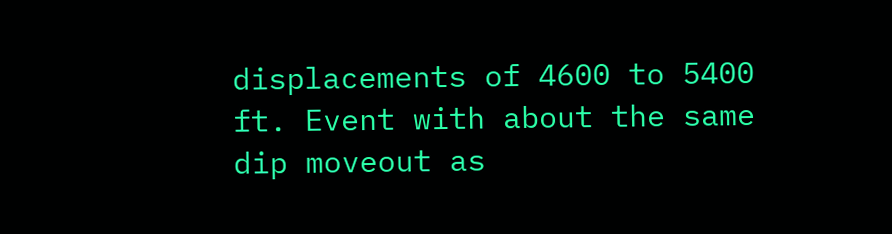displacements of 4600 to 5400 ft. Event with about the same dip moveout as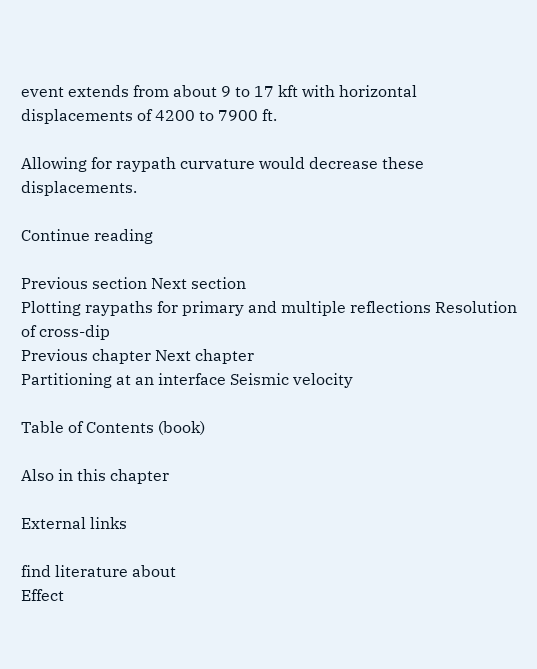event extends from about 9 to 17 kft with horizontal displacements of 4200 to 7900 ft.

Allowing for raypath curvature would decrease these displacements.

Continue reading

Previous section Next section
Plotting raypaths for primary and multiple reflections Resolution of cross-dip
Previous chapter Next chapter
Partitioning at an interface Seismic velocity

Table of Contents (book)

Also in this chapter

External links

find literature about
Effect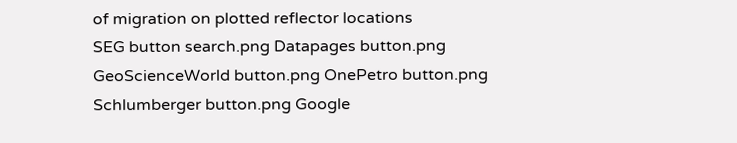of migration on plotted reflector locations
SEG button search.png Datapages button.png GeoScienceWorld button.png OnePetro button.png Schlumberger button.png Google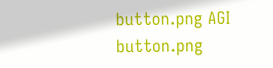button.png AGI button.png